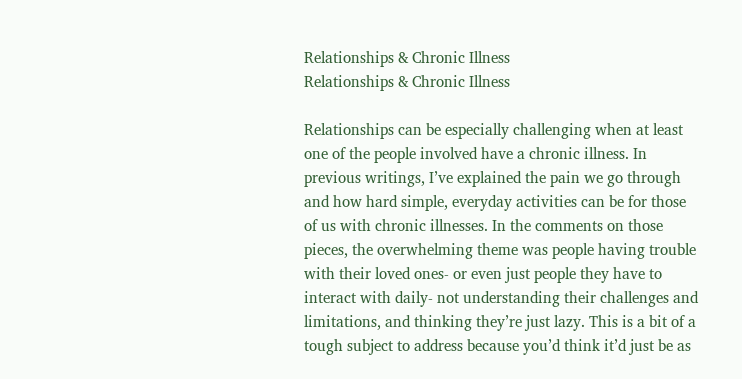Relationships & Chronic Illness
Relationships & Chronic Illness

Relationships can be especially challenging when at least one of the people involved have a chronic illness. In previous writings, I’ve explained the pain we go through and how hard simple, everyday activities can be for those of us with chronic illnesses. In the comments on those pieces, the overwhelming theme was people having trouble with their loved ones- or even just people they have to interact with daily- not understanding their challenges and limitations, and thinking they’re just lazy. This is a bit of a tough subject to address because you’d think it’d just be as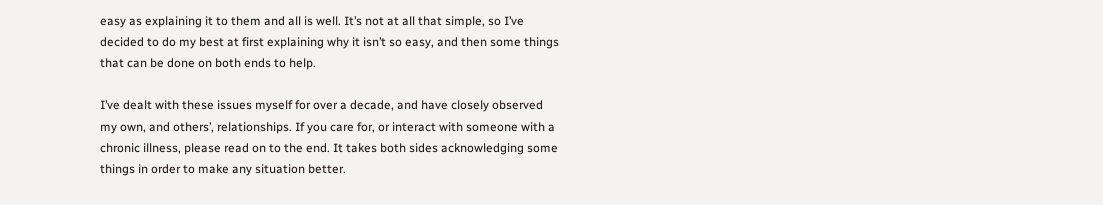easy as explaining it to them and all is well. It’s not at all that simple, so I’ve decided to do my best at first explaining why it isn’t so easy, and then some things that can be done on both ends to help.

I’ve dealt with these issues myself for over a decade, and have closely observed my own, and others’, relationships. If you care for, or interact with someone with a chronic illness, please read on to the end. It takes both sides acknowledging some things in order to make any situation better.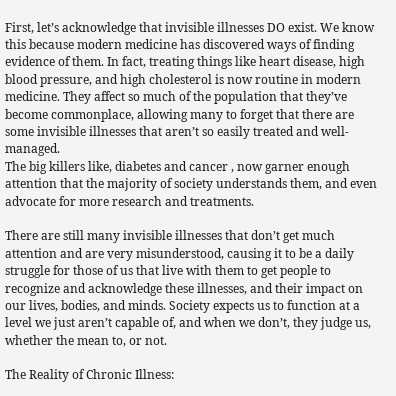First, let’s acknowledge that invisible illnesses DO exist. We know this because modern medicine has discovered ways of finding evidence of them. In fact, treating things like heart disease, high blood pressure, and high cholesterol is now routine in modern medicine. They affect so much of the population that they’ve become commonplace, allowing many to forget that there are some invisible illnesses that aren’t so easily treated and well-managed.
The big killers like, diabetes and cancer , now garner enough attention that the majority of society understands them, and even advocate for more research and treatments.

There are still many invisible illnesses that don’t get much attention and are very misunderstood, causing it to be a daily struggle for those of us that live with them to get people to recognize and acknowledge these illnesses, and their impact on our lives, bodies, and minds. Society expects us to function at a level we just aren’t capable of, and when we don’t, they judge us, whether the mean to, or not.

The Reality of Chronic Illness: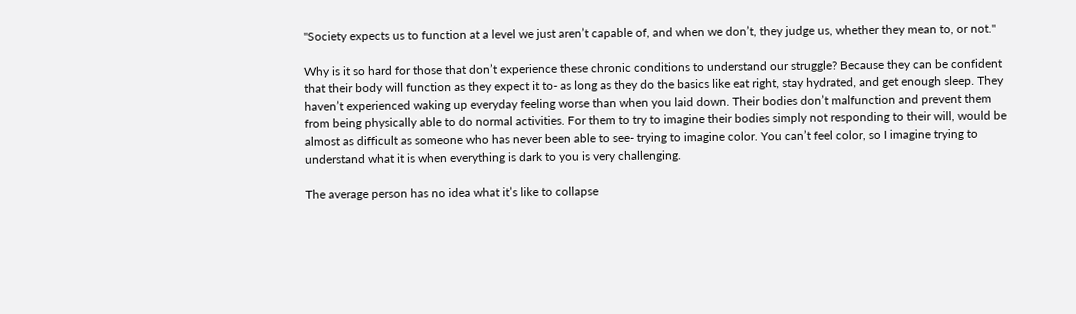"Society expects us to function at a level we just aren’t capable of, and when we don’t, they judge us, whether they mean to, or not."

Why is it so hard for those that don’t experience these chronic conditions to understand our struggle? Because they can be confident that their body will function as they expect it to- as long as they do the basics like eat right, stay hydrated, and get enough sleep. They haven’t experienced waking up everyday feeling worse than when you laid down. Their bodies don’t malfunction and prevent them from being physically able to do normal activities. For them to try to imagine their bodies simply not responding to their will, would be almost as difficult as someone who has never been able to see- trying to imagine color. You can’t feel color, so I imagine trying to understand what it is when everything is dark to you is very challenging.

The average person has no idea what it’s like to collapse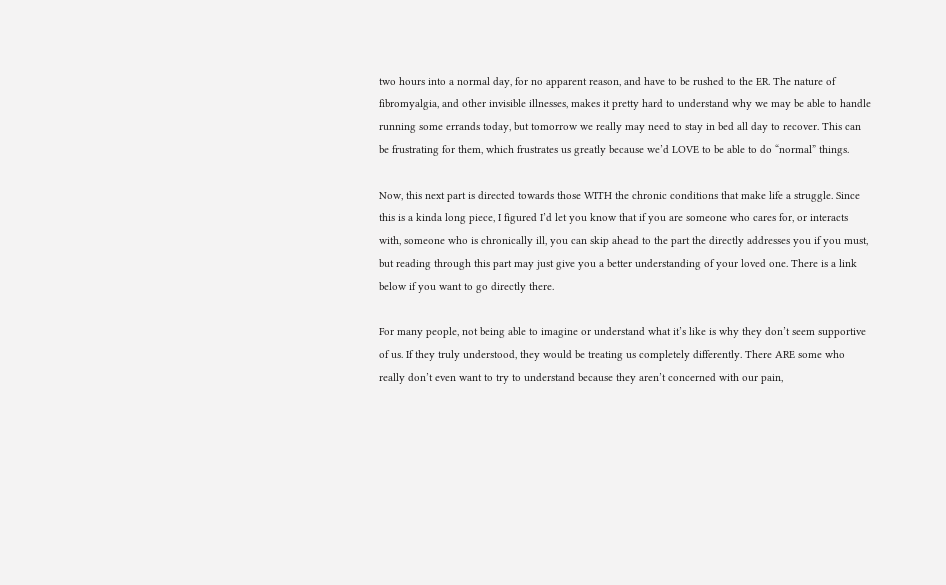two hours into a normal day, for no apparent reason, and have to be rushed to the ER. The nature of fibromyalgia, and other invisible illnesses, makes it pretty hard to understand why we may be able to handle running some errands today, but tomorrow we really may need to stay in bed all day to recover. This can be frustrating for them, which frustrates us greatly because we’d LOVE to be able to do “normal” things.

Now, this next part is directed towards those WITH the chronic conditions that make life a struggle. Since this is a kinda long piece, I figured I’d let you know that if you are someone who cares for, or interacts with, someone who is chronically ill, you can skip ahead to the part the directly addresses you if you must, but reading through this part may just give you a better understanding of your loved one. There is a link below if you want to go directly there.

For many people, not being able to imagine or understand what it’s like is why they don’t seem supportive of us. If they truly understood, they would be treating us completely differently. There ARE some who really don’t even want to try to understand because they aren’t concerned with our pain,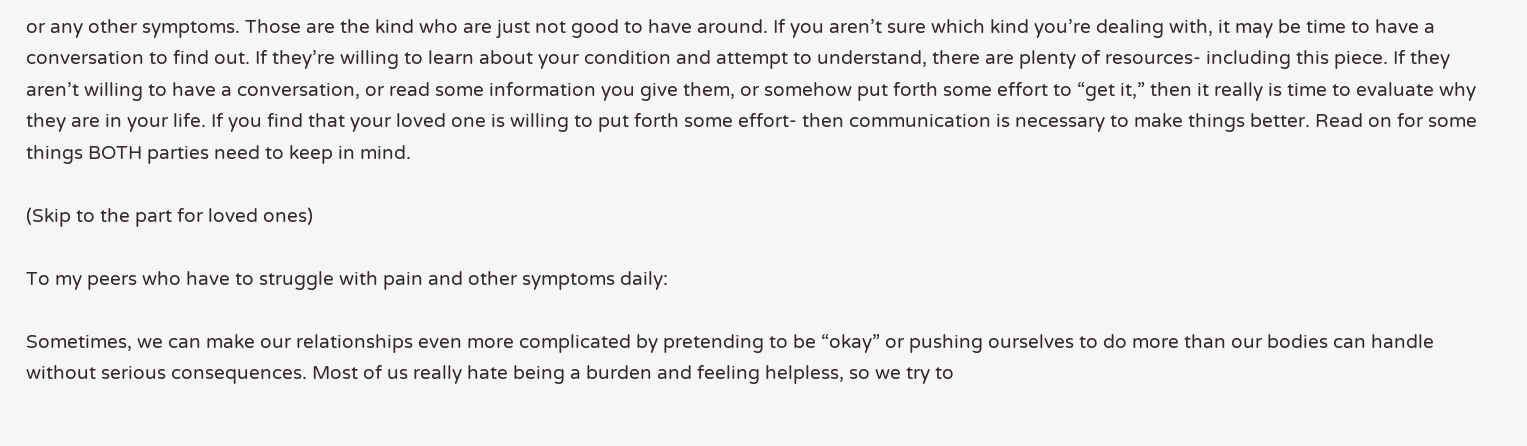or any other symptoms. Those are the kind who are just not good to have around. If you aren’t sure which kind you’re dealing with, it may be time to have a conversation to find out. If they’re willing to learn about your condition and attempt to understand, there are plenty of resources- including this piece. If they aren’t willing to have a conversation, or read some information you give them, or somehow put forth some effort to “get it,” then it really is time to evaluate why they are in your life. If you find that your loved one is willing to put forth some effort- then communication is necessary to make things better. Read on for some things BOTH parties need to keep in mind.

(Skip to the part for loved ones)

To my peers who have to struggle with pain and other symptoms daily:

Sometimes, we can make our relationships even more complicated by pretending to be “okay” or pushing ourselves to do more than our bodies can handle without serious consequences. Most of us really hate being a burden and feeling helpless, so we try to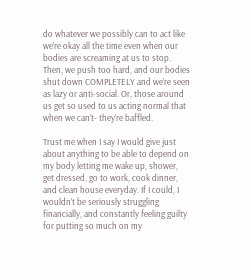do whatever we possibly can to act like we’re okay all the time even when our bodies are screaming at us to stop. Then, we push too hard, and our bodies shut down COMPLETELY and we’re seen as lazy or anti-social. Or, those around us get so used to us acting normal that when we can’t- they’re baffled.

Trust me when I say I would give just about anything to be able to depend on my body letting me wake up, shower, get dressed, go to work, cook dinner, and clean house everyday. If I could, I wouldn’t be seriously struggling financially, and constantly feeling guilty for putting so much on my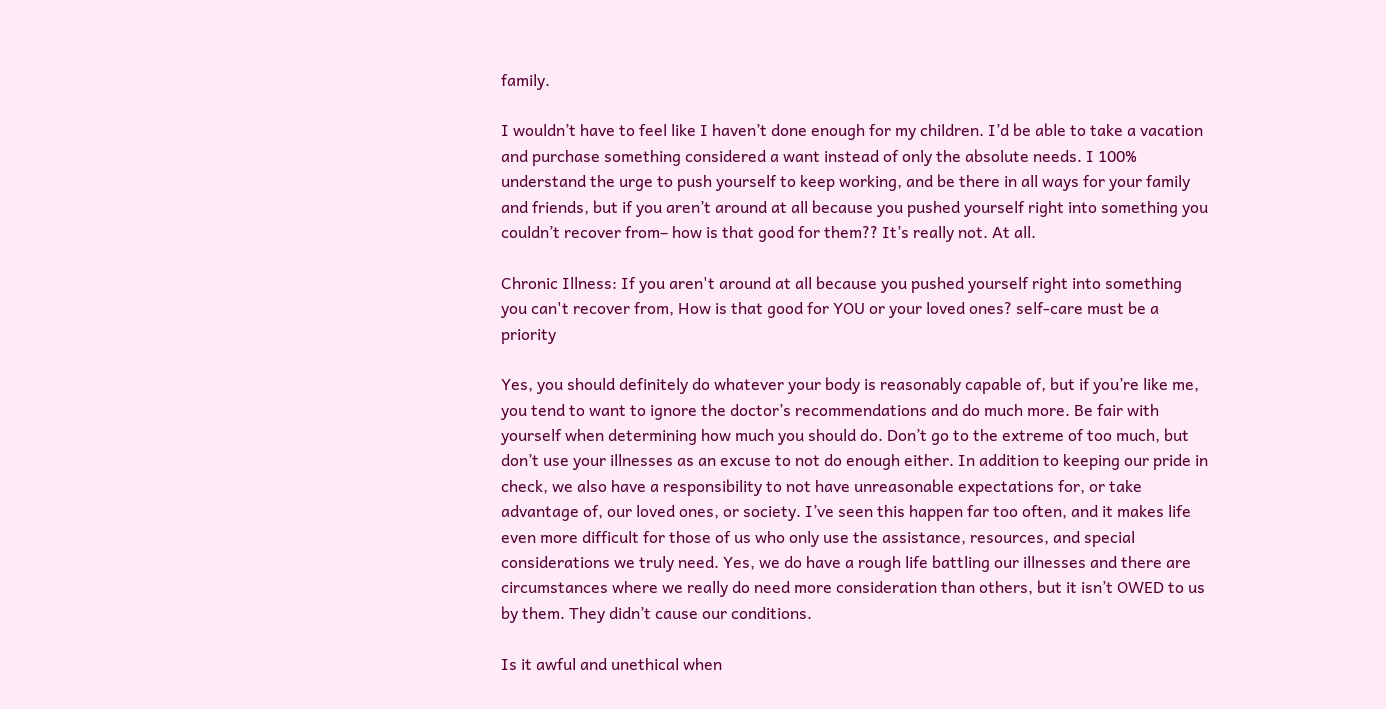family.

I wouldn’t have to feel like I haven’t done enough for my children. I’d be able to take a vacation and purchase something considered a want instead of only the absolute needs. I 100% understand the urge to push yourself to keep working, and be there in all ways for your family and friends, but if you aren’t around at all because you pushed yourself right into something you couldn’t recover from– how is that good for them?? It’s really not. At all.

Chronic Illness: If you aren't around at all because you pushed yourself right into something you can't recover from, How is that good for YOU or your loved ones? self-care must be a priority

Yes, you should definitely do whatever your body is reasonably capable of, but if you’re like me, you tend to want to ignore the doctor’s recommendations and do much more. Be fair with yourself when determining how much you should do. Don’t go to the extreme of too much, but don’t use your illnesses as an excuse to not do enough either. In addition to keeping our pride in check, we also have a responsibility to not have unreasonable expectations for, or take advantage of, our loved ones, or society. I’ve seen this happen far too often, and it makes life even more difficult for those of us who only use the assistance, resources, and special considerations we truly need. Yes, we do have a rough life battling our illnesses and there are circumstances where we really do need more consideration than others, but it isn’t OWED to us by them. They didn’t cause our conditions.

Is it awful and unethical when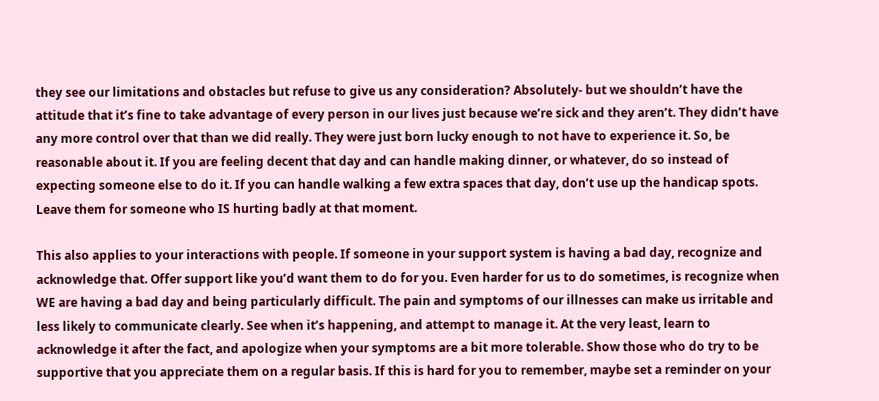they see our limitations and obstacles but refuse to give us any consideration? Absolutely- but we shouldn’t have the attitude that it’s fine to take advantage of every person in our lives just because we’re sick and they aren’t. They didn’t have any more control over that than we did really. They were just born lucky enough to not have to experience it. So, be reasonable about it. If you are feeling decent that day and can handle making dinner, or whatever, do so instead of expecting someone else to do it. If you can handle walking a few extra spaces that day, don’t use up the handicap spots. Leave them for someone who IS hurting badly at that moment.

This also applies to your interactions with people. If someone in your support system is having a bad day, recognize and acknowledge that. Offer support like you’d want them to do for you. Even harder for us to do sometimes, is recognize when WE are having a bad day and being particularly difficult. The pain and symptoms of our illnesses can make us irritable and less likely to communicate clearly. See when it’s happening, and attempt to manage it. At the very least, learn to acknowledge it after the fact, and apologize when your symptoms are a bit more tolerable. Show those who do try to be supportive that you appreciate them on a regular basis. If this is hard for you to remember, maybe set a reminder on your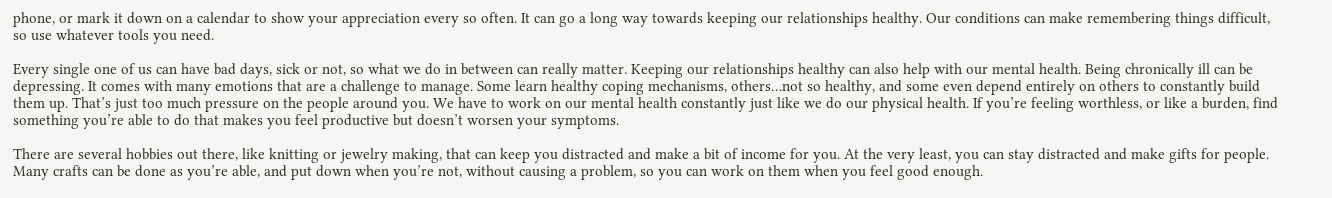phone, or mark it down on a calendar to show your appreciation every so often. It can go a long way towards keeping our relationships healthy. Our conditions can make remembering things difficult, so use whatever tools you need.

Every single one of us can have bad days, sick or not, so what we do in between can really matter. Keeping our relationships healthy can also help with our mental health. Being chronically ill can be depressing. It comes with many emotions that are a challenge to manage. Some learn healthy coping mechanisms, others…not so healthy, and some even depend entirely on others to constantly build them up. That’s just too much pressure on the people around you. We have to work on our mental health constantly just like we do our physical health. If you’re feeling worthless, or like a burden, find something you’re able to do that makes you feel productive but doesn’t worsen your symptoms.

There are several hobbies out there, like knitting or jewelry making, that can keep you distracted and make a bit of income for you. At the very least, you can stay distracted and make gifts for people. Many crafts can be done as you’re able, and put down when you’re not, without causing a problem, so you can work on them when you feel good enough.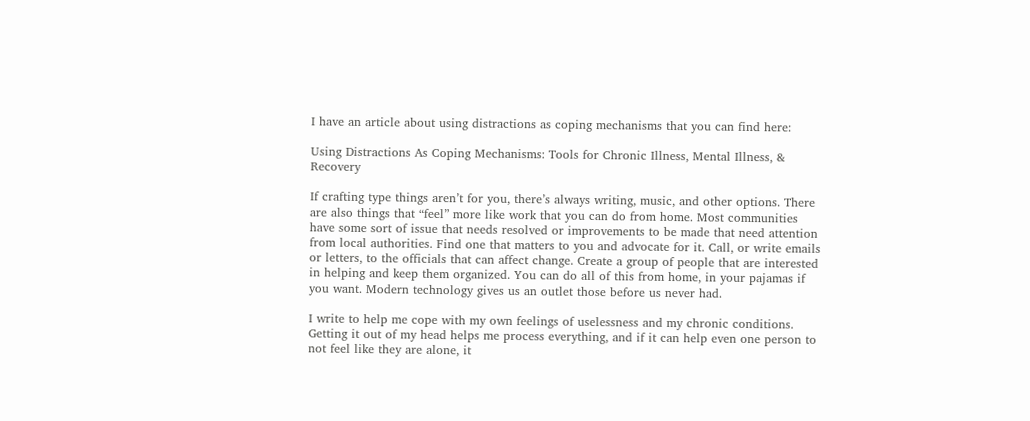I have an article about using distractions as coping mechanisms that you can find here:

Using Distractions As Coping Mechanisms: Tools for Chronic Illness, Mental Illness, & Recovery

If crafting type things aren’t for you, there’s always writing, music, and other options. There are also things that “feel” more like work that you can do from home. Most communities have some sort of issue that needs resolved or improvements to be made that need attention from local authorities. Find one that matters to you and advocate for it. Call, or write emails or letters, to the officials that can affect change. Create a group of people that are interested in helping and keep them organized. You can do all of this from home, in your pajamas if you want. Modern technology gives us an outlet those before us never had.

I write to help me cope with my own feelings of uselessness and my chronic conditions. Getting it out of my head helps me process everything, and if it can help even one person to not feel like they are alone, it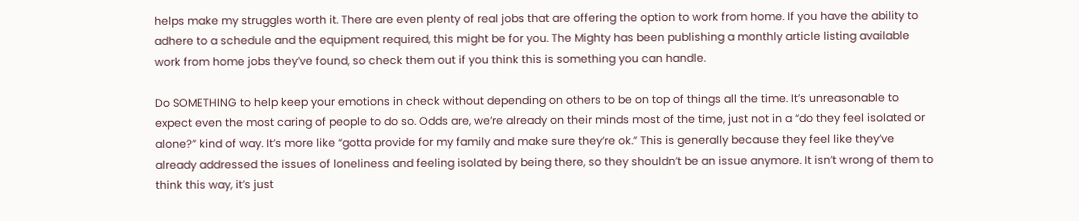helps make my struggles worth it. There are even plenty of real jobs that are offering the option to work from home. If you have the ability to adhere to a schedule and the equipment required, this might be for you. The Mighty has been publishing a monthly article listing available work from home jobs they’ve found, so check them out if you think this is something you can handle.

Do SOMETHING to help keep your emotions in check without depending on others to be on top of things all the time. It’s unreasonable to expect even the most caring of people to do so. Odds are, we’re already on their minds most of the time, just not in a “do they feel isolated or alone?” kind of way. It’s more like “gotta provide for my family and make sure they’re ok.” This is generally because they feel like they’ve already addressed the issues of loneliness and feeling isolated by being there, so they shouldn’t be an issue anymore. It isn’t wrong of them to think this way, it’s just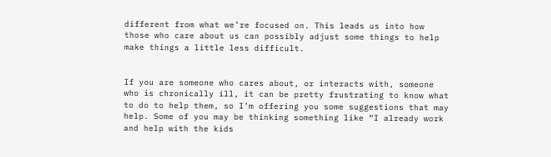different from what we’re focused on. This leads us into how those who care about us can possibly adjust some things to help make things a little less difficult.


If you are someone who cares about, or interacts with, someone who is chronically ill, it can be pretty frustrating to know what to do to help them, so I’m offering you some suggestions that may help. Some of you may be thinking something like “I already work and help with the kids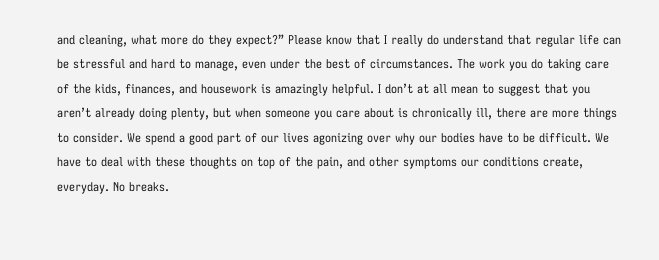and cleaning, what more do they expect?” Please know that I really do understand that regular life can be stressful and hard to manage, even under the best of circumstances. The work you do taking care of the kids, finances, and housework is amazingly helpful. I don’t at all mean to suggest that you aren’t already doing plenty, but when someone you care about is chronically ill, there are more things to consider. We spend a good part of our lives agonizing over why our bodies have to be difficult. We have to deal with these thoughts on top of the pain, and other symptoms our conditions create, everyday. No breaks.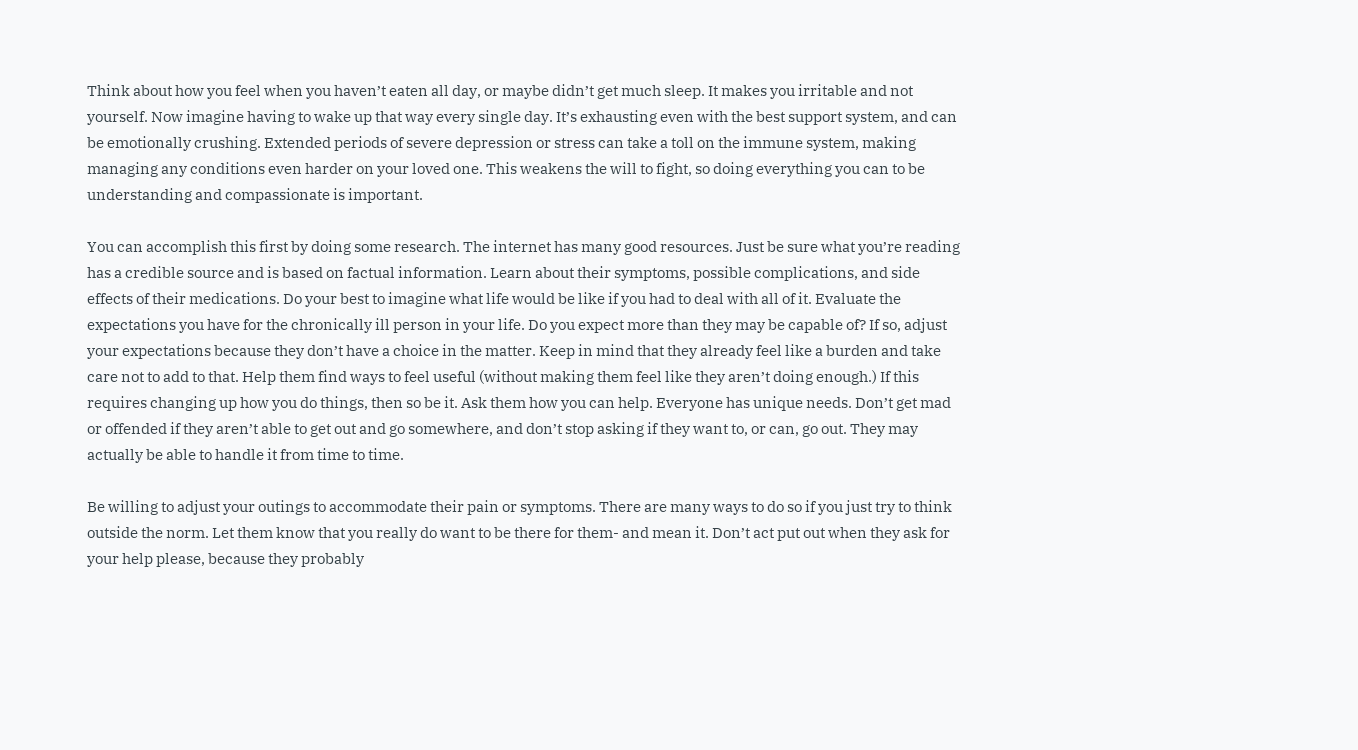Think about how you feel when you haven’t eaten all day, or maybe didn’t get much sleep. It makes you irritable and not yourself. Now imagine having to wake up that way every single day. It’s exhausting even with the best support system, and can be emotionally crushing. Extended periods of severe depression or stress can take a toll on the immune system, making managing any conditions even harder on your loved one. This weakens the will to fight, so doing everything you can to be understanding and compassionate is important.

You can accomplish this first by doing some research. The internet has many good resources. Just be sure what you’re reading has a credible source and is based on factual information. Learn about their symptoms, possible complications, and side effects of their medications. Do your best to imagine what life would be like if you had to deal with all of it. Evaluate the expectations you have for the chronically ill person in your life. Do you expect more than they may be capable of? If so, adjust your expectations because they don’t have a choice in the matter. Keep in mind that they already feel like a burden and take care not to add to that. Help them find ways to feel useful (without making them feel like they aren’t doing enough.) If this requires changing up how you do things, then so be it. Ask them how you can help. Everyone has unique needs. Don’t get mad or offended if they aren’t able to get out and go somewhere, and don’t stop asking if they want to, or can, go out. They may actually be able to handle it from time to time.

Be willing to adjust your outings to accommodate their pain or symptoms. There are many ways to do so if you just try to think outside the norm. Let them know that you really do want to be there for them- and mean it. Don’t act put out when they ask for your help please, because they probably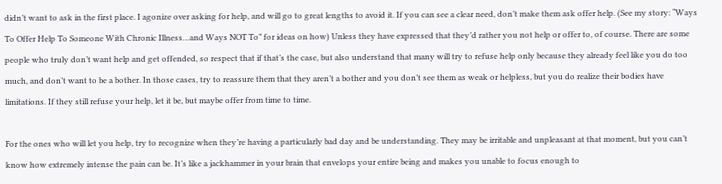didn’t want to ask in the first place. I agonize over asking for help, and will go to great lengths to avoid it. If you can see a clear need, don’t make them ask offer help. (See my story: “Ways To Offer Help To Someone With Chronic Illness…and Ways NOT To” for ideas on how) Unless they have expressed that they’d rather you not help or offer to, of course. There are some people who truly don’t want help and get offended, so respect that if that’s the case, but also understand that many will try to refuse help only because they already feel like you do too much, and don’t want to be a bother. In those cases, try to reassure them that they aren’t a bother and you don’t see them as weak or helpless, but you do realize their bodies have limitations. If they still refuse your help, let it be, but maybe offer from time to time.

For the ones who will let you help, try to recognize when they’re having a particularly bad day and be understanding. They may be irritable and unpleasant at that moment, but you can’t know how extremely intense the pain can be. It’s like a jackhammer in your brain that envelops your entire being and makes you unable to focus enough to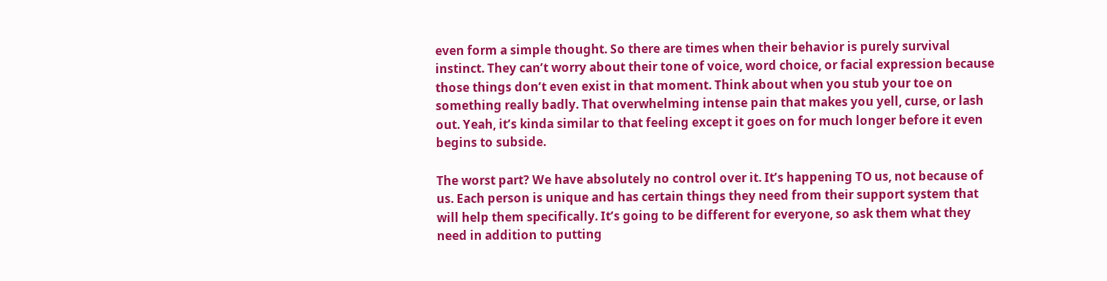even form a simple thought. So there are times when their behavior is purely survival instinct. They can’t worry about their tone of voice, word choice, or facial expression because those things don’t even exist in that moment. Think about when you stub your toe on something really badly. That overwhelming intense pain that makes you yell, curse, or lash out. Yeah, it’s kinda similar to that feeling except it goes on for much longer before it even begins to subside.

The worst part? We have absolutely no control over it. It’s happening TO us, not because of us. Each person is unique and has certain things they need from their support system that will help them specifically. It’s going to be different for everyone, so ask them what they need in addition to putting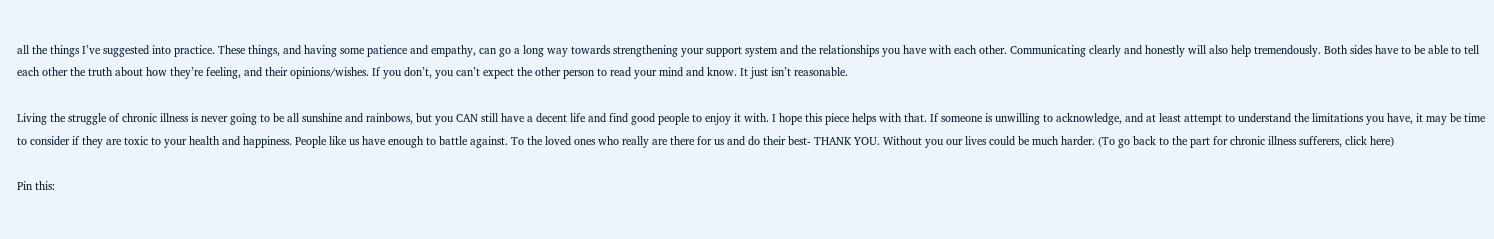all the things I’ve suggested into practice. These things, and having some patience and empathy, can go a long way towards strengthening your support system and the relationships you have with each other. Communicating clearly and honestly will also help tremendously. Both sides have to be able to tell each other the truth about how they’re feeling, and their opinions/wishes. If you don’t, you can’t expect the other person to read your mind and know. It just isn’t reasonable.

Living the struggle of chronic illness is never going to be all sunshine and rainbows, but you CAN still have a decent life and find good people to enjoy it with. I hope this piece helps with that. If someone is unwilling to acknowledge, and at least attempt to understand the limitations you have, it may be time to consider if they are toxic to your health and happiness. People like us have enough to battle against. To the loved ones who really are there for us and do their best- THANK YOU. Without you our lives could be much harder. (To go back to the part for chronic illness sufferers, click here)

Pin this: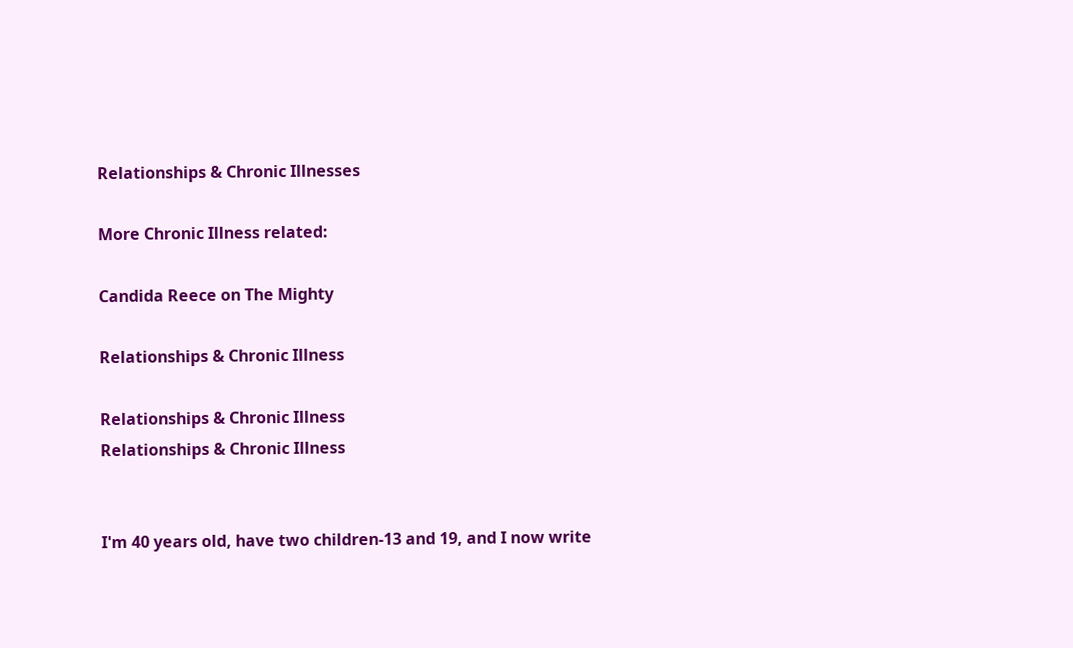Relationships & Chronic Illnesses

More Chronic Illness related:

Candida Reece on The Mighty

Relationships & Chronic Illness

Relationships & Chronic Illness
Relationships & Chronic Illness


I'm 40 years old, have two children-13 and 19, and I now write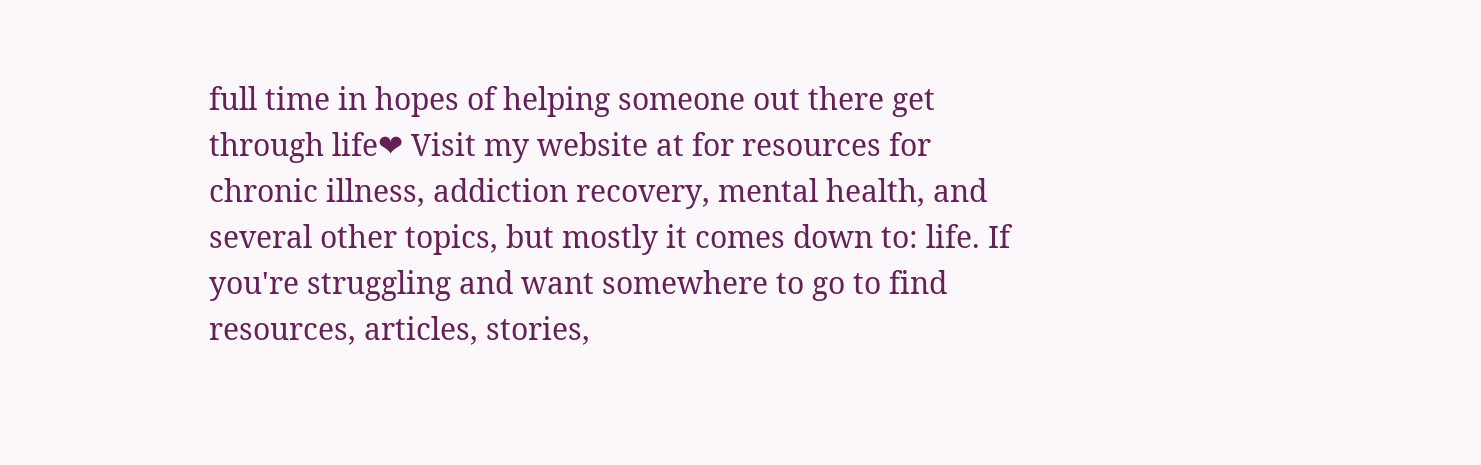full time in hopes of helping someone out there get through life❤ Visit my website at for resources for chronic illness, addiction recovery, mental health, and several other topics, but mostly it comes down to: life. If you're struggling and want somewhere to go to find resources, articles, stories,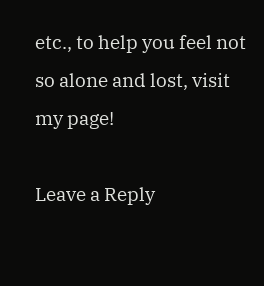etc., to help you feel not so alone and lost, visit my page!

Leave a Reply